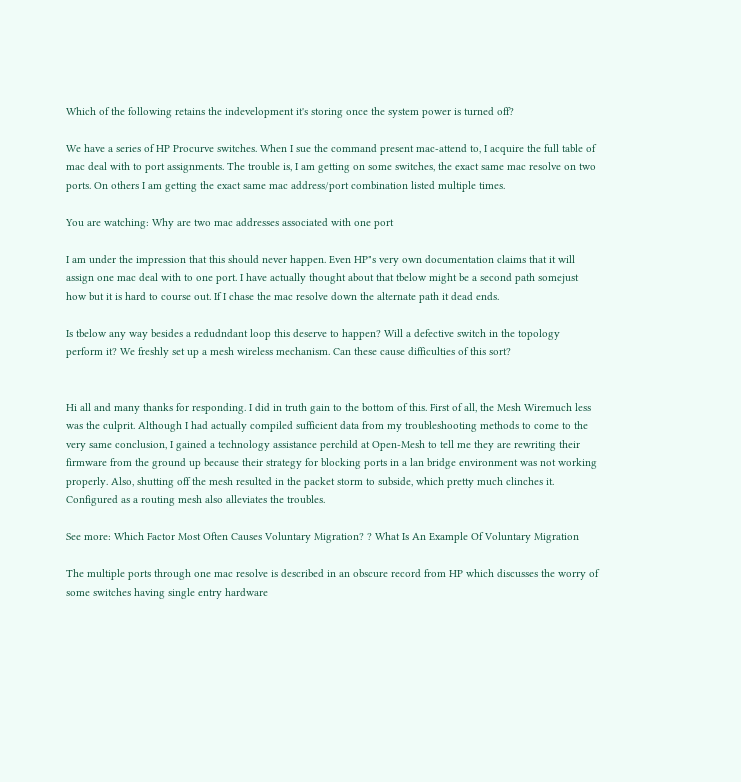Which of the following retains the indevelopment it's storing once the system power is turned off?

We have a series of HP Procurve switches. When I sue the command present mac-attend to, I acquire the full table of mac deal with to port assignments. The trouble is, I am getting on some switches, the exact same mac resolve on two ports. On others I am getting the exact same mac address/port combination listed multiple times.

You are watching: Why are two mac addresses associated with one port

I am under the impression that this should never happen. Even HP"s very own documentation claims that it will assign one mac deal with to one port. I have actually thought about that tbelow might be a second path somejust how but it is hard to course out. If I chase the mac resolve down the alternate path it dead ends.

Is tbelow any way besides a redudndant loop this deserve to happen? Will a defective switch in the topology perform it? We freshly set up a mesh wireless mechanism. Can these cause difficulties of this sort?


Hi all and many thanks for responding. I did in truth gain to the bottom of this. First of all, the Mesh Wiremuch less was the culprit. Although I had actually compiled sufficient data from my troubleshooting methods to come to the very same conclusion, I gained a technology assistance perchild at Open-Mesh to tell me they are rewriting their firmware from the ground up because their strategy for blocking ports in a lan bridge environment was not working properly. Also, shutting off the mesh resulted in the packet storm to subside, which pretty much clinches it. Configured as a routing mesh also alleviates the troubles.

See more: Which Factor Most Often Causes Voluntary Migration? ? What Is An Example Of Voluntary Migration

The multiple ports through one mac resolve is described in an obscure record from HP which discusses the worry of some switches having single entry hardware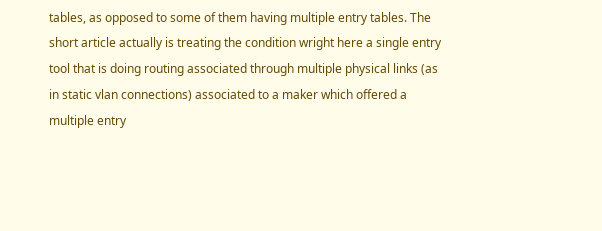tables, as opposed to some of them having multiple entry tables. The short article actually is treating the condition wright here a single entry tool that is doing routing associated through multiple physical links (as in static vlan connections) associated to a maker which offered a multiple entry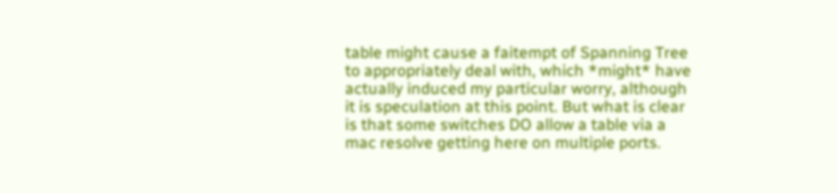table might cause a faitempt of Spanning Tree to appropriately deal with, which *might* have actually induced my particular worry, although it is speculation at this point. But what is clear is that some switches DO allow a table via a mac resolve getting here on multiple ports.